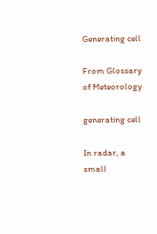Generating cell

From Glossary of Meteorology

generating cell

In radar, a small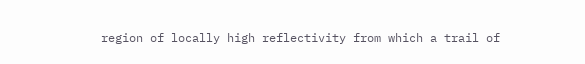region of locally high reflectivity from which a trail of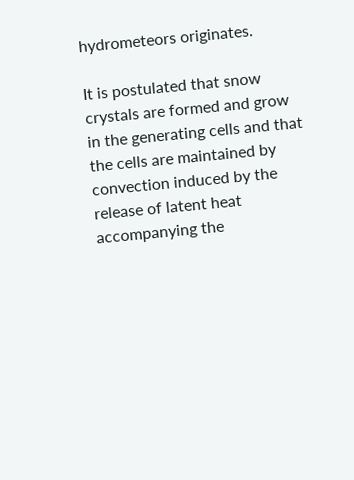hydrometeors originates.

It is postulated that snow crystals are formed and grow in the generating cells and that the cells are maintained by convection induced by the release of latent heat accompanying the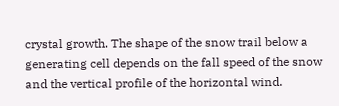crystal growth. The shape of the snow trail below a generating cell depends on the fall speed of the snow and the vertical profile of the horizontal wind.